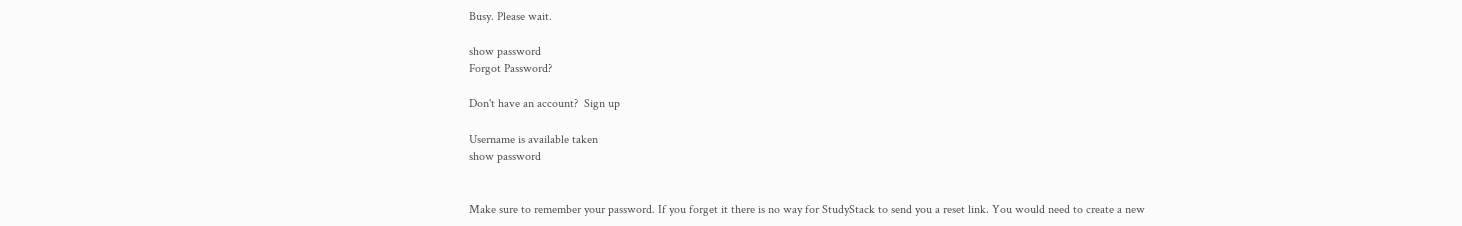Busy. Please wait.

show password
Forgot Password?

Don't have an account?  Sign up

Username is available taken
show password


Make sure to remember your password. If you forget it there is no way for StudyStack to send you a reset link. You would need to create a new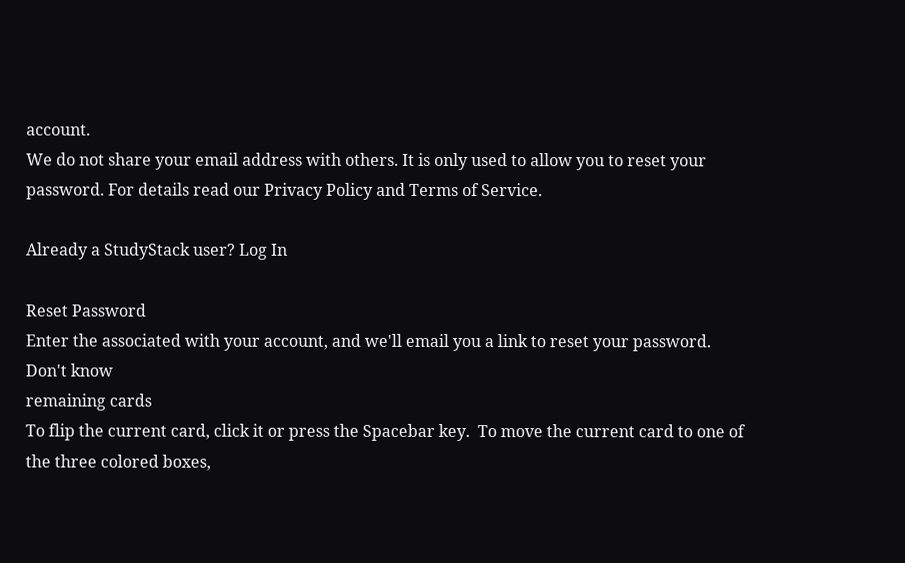account.
We do not share your email address with others. It is only used to allow you to reset your password. For details read our Privacy Policy and Terms of Service.

Already a StudyStack user? Log In

Reset Password
Enter the associated with your account, and we'll email you a link to reset your password.
Don't know
remaining cards
To flip the current card, click it or press the Spacebar key.  To move the current card to one of the three colored boxes,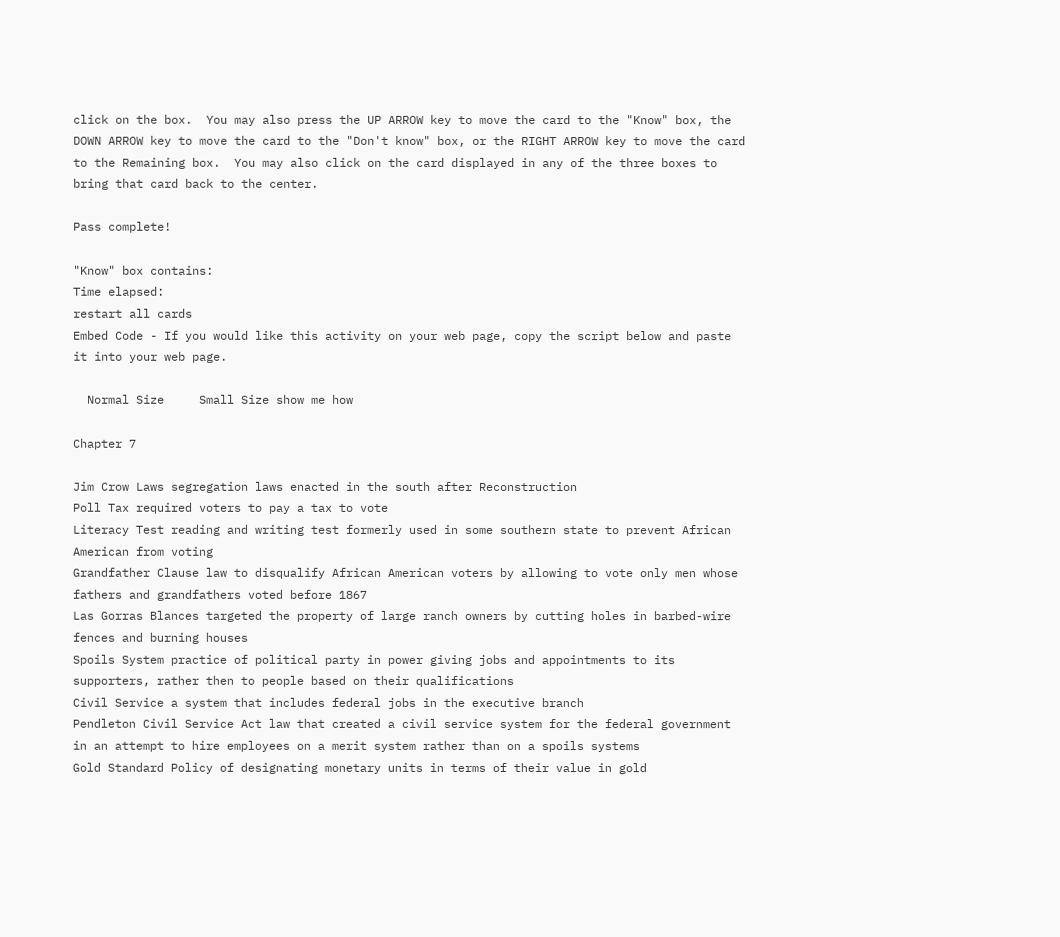click on the box.  You may also press the UP ARROW key to move the card to the "Know" box, the DOWN ARROW key to move the card to the "Don't know" box, or the RIGHT ARROW key to move the card to the Remaining box.  You may also click on the card displayed in any of the three boxes to bring that card back to the center.

Pass complete!

"Know" box contains:
Time elapsed:
restart all cards
Embed Code - If you would like this activity on your web page, copy the script below and paste it into your web page.

  Normal Size     Small Size show me how

Chapter 7

Jim Crow Laws segregation laws enacted in the south after Reconstruction
Poll Tax required voters to pay a tax to vote
Literacy Test reading and writing test formerly used in some southern state to prevent African American from voting
Grandfather Clause law to disqualify African American voters by allowing to vote only men whose fathers and grandfathers voted before 1867
Las Gorras Blances targeted the property of large ranch owners by cutting holes in barbed-wire fences and burning houses
Spoils System practice of political party in power giving jobs and appointments to its supporters, rather then to people based on their qualifications
Civil Service a system that includes federal jobs in the executive branch
Pendleton Civil Service Act law that created a civil service system for the federal government in an attempt to hire employees on a merit system rather than on a spoils systems
Gold Standard Policy of designating monetary units in terms of their value in gold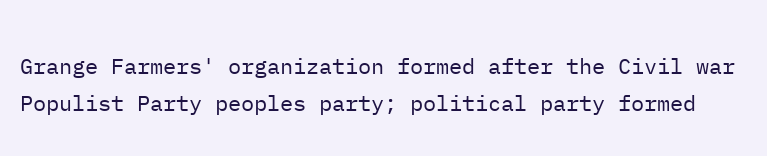Grange Farmers' organization formed after the Civil war
Populist Party peoples party; political party formed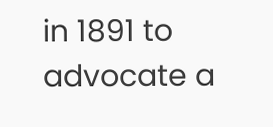in 1891 to advocate a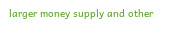larger money supply and other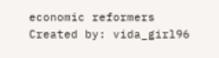economic reformers
Created by: vida_girl96